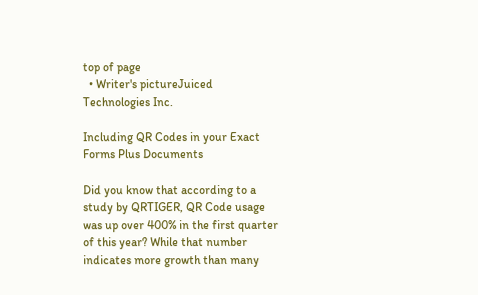top of page
  • Writer's pictureJuiced Technologies Inc.

Including QR Codes in your Exact Forms Plus Documents

Did you know that according to a study by QRTIGER, QR Code usage was up over 400% in the first quarter of this year? While that number indicates more growth than many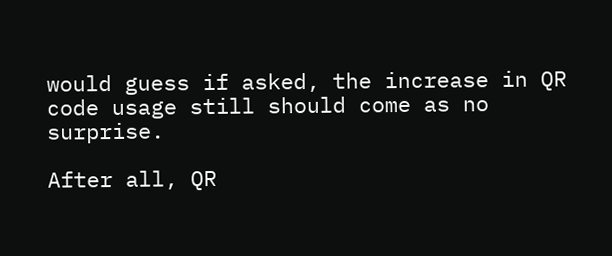would guess if asked, the increase in QR code usage still should come as no surprise.

After all, QR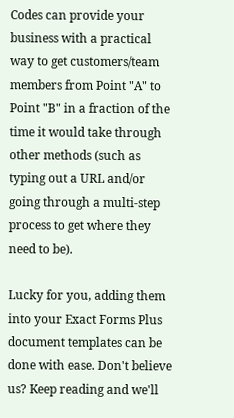Codes can provide your business with a practical way to get customers/team members from Point "A" to Point "B" in a fraction of the time it would take through other methods (such as typing out a URL and/or going through a multi-step process to get where they need to be).

Lucky for you, adding them into your Exact Forms Plus document templates can be done with ease. Don't believe us? Keep reading and we'll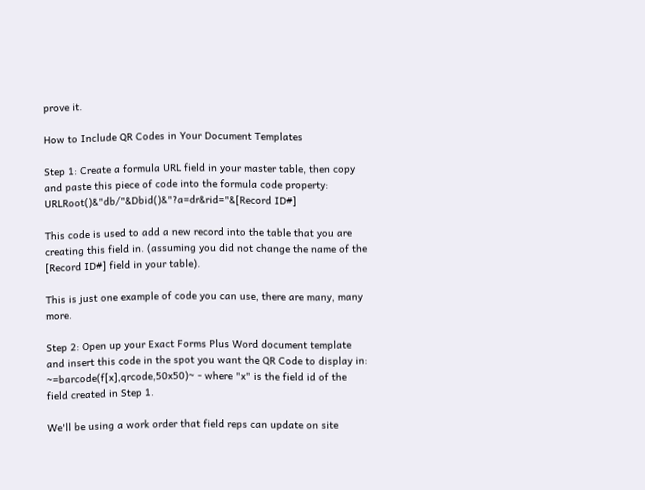prove it.

How to Include QR Codes in Your Document Templates

Step 1: Create a formula URL field in your master table, then copy and paste this piece of code into the formula code property: URLRoot()&"db/"&Dbid()&"?a=dr&rid="&[Record ID#]

This code is used to add a new record into the table that you are creating this field in. (assuming you did not change the name of the [Record ID#] field in your table).

This is just one example of code you can use, there are many, many more.

Step 2: Open up your Exact Forms Plus Word document template and insert this code in the spot you want the QR Code to display in: ~=barcode(f[x],qrcode,50x50)~ - where "x" is the field id of the field created in Step 1.

We'll be using a work order that field reps can update on site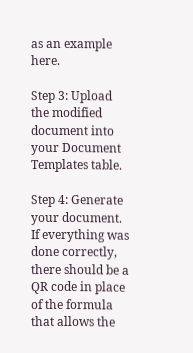as an example here.

Step 3: Upload the modified document into your Document Templates table.

Step 4: Generate your document. If everything was done correctly, there should be a QR code in place of the formula that allows the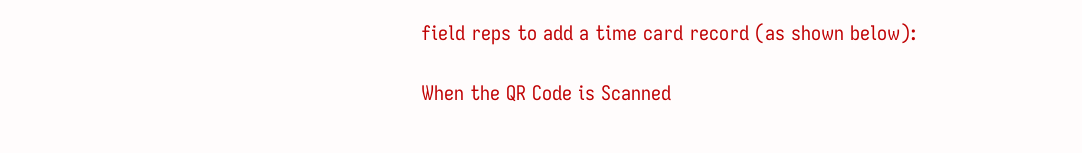field reps to add a time card record (as shown below):

When the QR Code is Scanned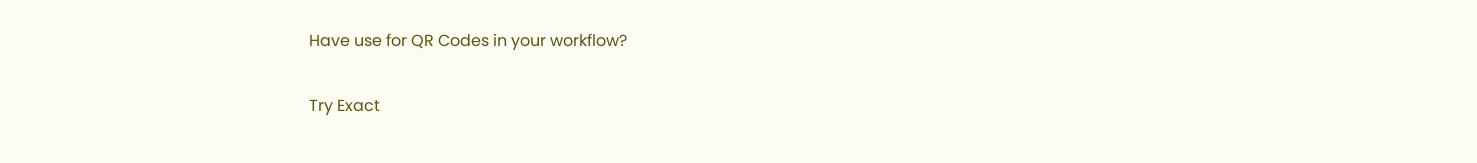Have use for QR Codes in your workflow?

Try Exact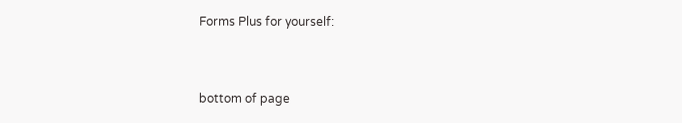Forms Plus for yourself:


bottom of page